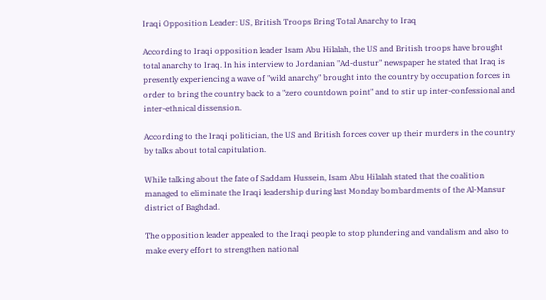Iraqi Opposition Leader: US, British Troops Bring Total Anarchy to Iraq

According to Iraqi opposition leader Isam Abu Hilalah, the US and British troops have brought total anarchy to Iraq. In his interview to Jordanian "Ad-dustur" newspaper he stated that Iraq is presently experiencing a wave of "wild anarchy" brought into the country by occupation forces in order to bring the country back to a "zero countdown point" and to stir up inter-confessional and inter-ethnical dissension.

According to the Iraqi politician, the US and British forces cover up their murders in the country by talks about total capitulation.

While talking about the fate of Saddam Hussein, Isam Abu Hilalah stated that the coalition managed to eliminate the Iraqi leadership during last Monday bombardments of the Al-Mansur district of Baghdad.

The opposition leader appealed to the Iraqi people to stop plundering and vandalism and also to make every effort to strengthen national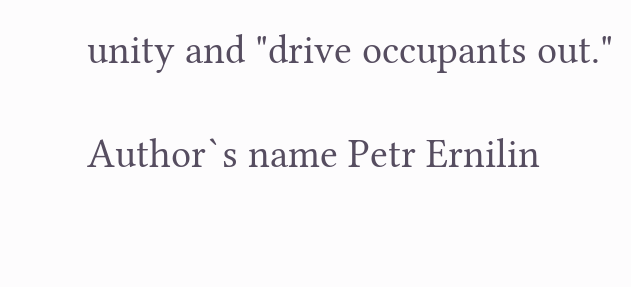unity and "drive occupants out."

Author`s name Petr Ernilin